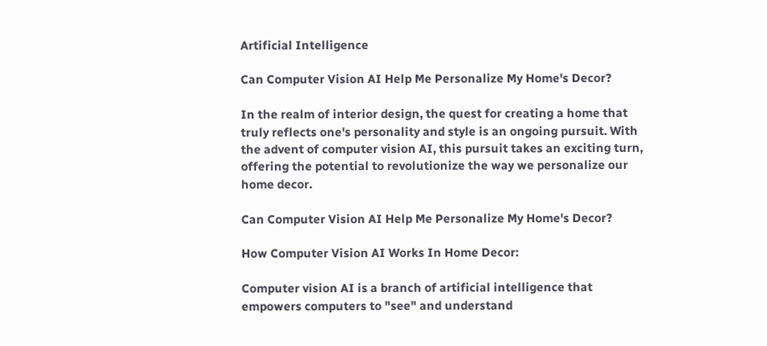Artificial Intelligence

Can Computer Vision AI Help Me Personalize My Home's Decor?

In the realm of interior design, the quest for creating a home that truly reflects one's personality and style is an ongoing pursuit. With the advent of computer vision AI, this pursuit takes an exciting turn, offering the potential to revolutionize the way we personalize our home decor.

Can Computer Vision AI Help Me Personalize My Home's Decor?

How Computer Vision AI Works In Home Decor:

Computer vision AI is a branch of artificial intelligence that empowers computers to "see" and understand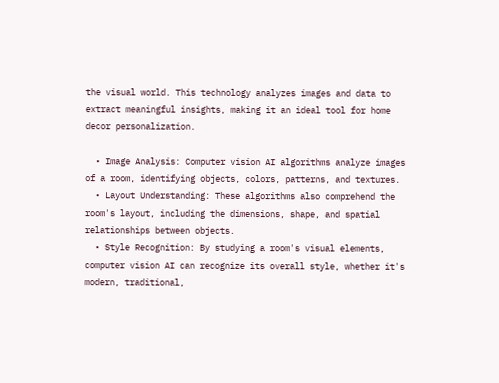the visual world. This technology analyzes images and data to extract meaningful insights, making it an ideal tool for home decor personalization.

  • Image Analysis: Computer vision AI algorithms analyze images of a room, identifying objects, colors, patterns, and textures.
  • Layout Understanding: These algorithms also comprehend the room's layout, including the dimensions, shape, and spatial relationships between objects.
  • Style Recognition: By studying a room's visual elements, computer vision AI can recognize its overall style, whether it's modern, traditional,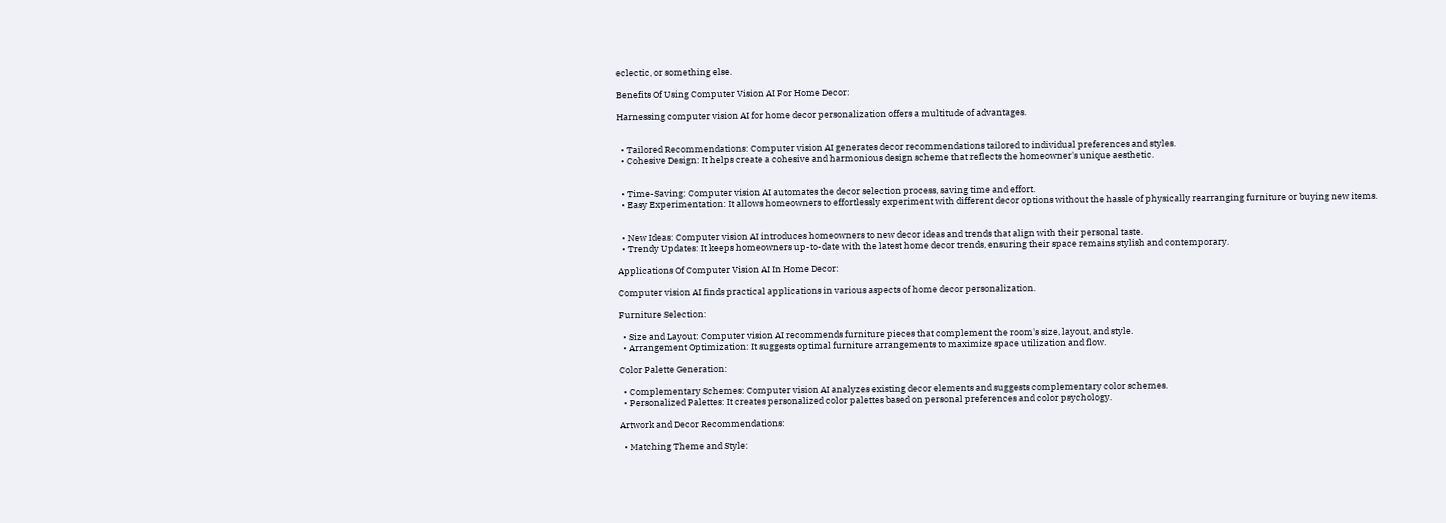eclectic, or something else.

Benefits Of Using Computer Vision AI For Home Decor:

Harnessing computer vision AI for home decor personalization offers a multitude of advantages.


  • Tailored Recommendations: Computer vision AI generates decor recommendations tailored to individual preferences and styles.
  • Cohesive Design: It helps create a cohesive and harmonious design scheme that reflects the homeowner's unique aesthetic.


  • Time-Saving: Computer vision AI automates the decor selection process, saving time and effort.
  • Easy Experimentation: It allows homeowners to effortlessly experiment with different decor options without the hassle of physically rearranging furniture or buying new items.


  • New Ideas: Computer vision AI introduces homeowners to new decor ideas and trends that align with their personal taste.
  • Trendy Updates: It keeps homeowners up-to-date with the latest home decor trends, ensuring their space remains stylish and contemporary.

Applications Of Computer Vision AI In Home Decor:

Computer vision AI finds practical applications in various aspects of home decor personalization.

Furniture Selection:

  • Size and Layout: Computer vision AI recommends furniture pieces that complement the room's size, layout, and style.
  • Arrangement Optimization: It suggests optimal furniture arrangements to maximize space utilization and flow.

Color Palette Generation:

  • Complementary Schemes: Computer vision AI analyzes existing decor elements and suggests complementary color schemes.
  • Personalized Palettes: It creates personalized color palettes based on personal preferences and color psychology.

Artwork and Decor Recommendations:

  • Matching Theme and Style: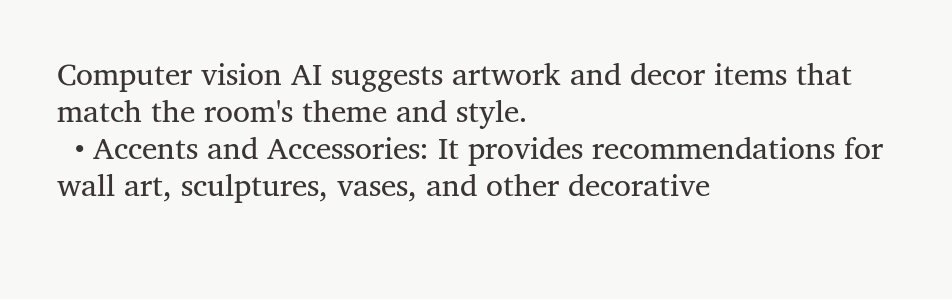Computer vision AI suggests artwork and decor items that match the room's theme and style.
  • Accents and Accessories: It provides recommendations for wall art, sculptures, vases, and other decorative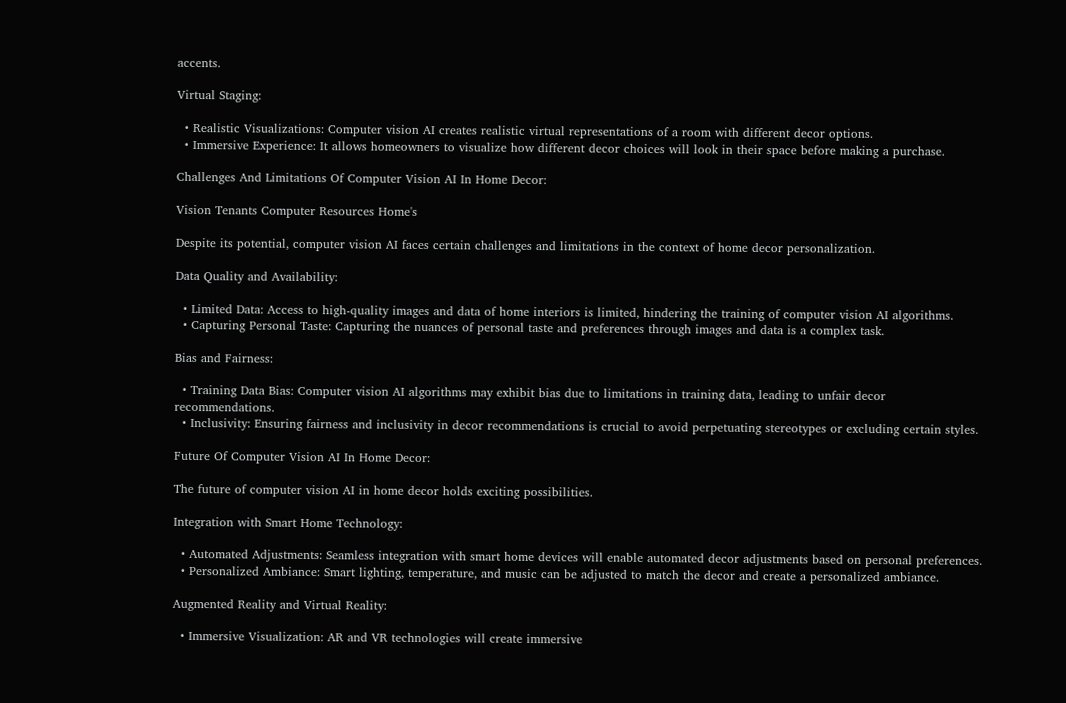accents.

Virtual Staging:

  • Realistic Visualizations: Computer vision AI creates realistic virtual representations of a room with different decor options.
  • Immersive Experience: It allows homeowners to visualize how different decor choices will look in their space before making a purchase.

Challenges And Limitations Of Computer Vision AI In Home Decor:

Vision Tenants Computer Resources Home's

Despite its potential, computer vision AI faces certain challenges and limitations in the context of home decor personalization.

Data Quality and Availability:

  • Limited Data: Access to high-quality images and data of home interiors is limited, hindering the training of computer vision AI algorithms.
  • Capturing Personal Taste: Capturing the nuances of personal taste and preferences through images and data is a complex task.

Bias and Fairness:

  • Training Data Bias: Computer vision AI algorithms may exhibit bias due to limitations in training data, leading to unfair decor recommendations.
  • Inclusivity: Ensuring fairness and inclusivity in decor recommendations is crucial to avoid perpetuating stereotypes or excluding certain styles.

Future Of Computer Vision AI In Home Decor:

The future of computer vision AI in home decor holds exciting possibilities.

Integration with Smart Home Technology:

  • Automated Adjustments: Seamless integration with smart home devices will enable automated decor adjustments based on personal preferences.
  • Personalized Ambiance: Smart lighting, temperature, and music can be adjusted to match the decor and create a personalized ambiance.

Augmented Reality and Virtual Reality:

  • Immersive Visualization: AR and VR technologies will create immersive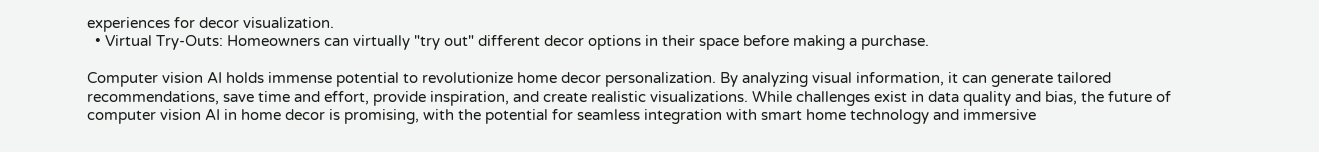experiences for decor visualization.
  • Virtual Try-Outs: Homeowners can virtually "try out" different decor options in their space before making a purchase.

Computer vision AI holds immense potential to revolutionize home decor personalization. By analyzing visual information, it can generate tailored recommendations, save time and effort, provide inspiration, and create realistic visualizations. While challenges exist in data quality and bias, the future of computer vision AI in home decor is promising, with the potential for seamless integration with smart home technology and immersive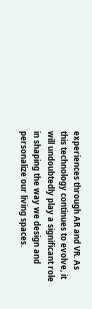experiences through AR and VR. As this technology continues to evolve, it will undoubtedly play a significant role in shaping the way we design and personalize our living spaces.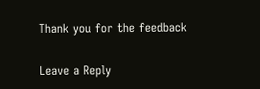Thank you for the feedback

Leave a Reply